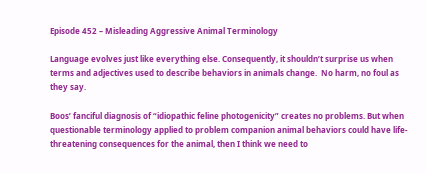Episode 452 – Misleading Aggressive Animal Terminology

Language evolves just like everything else. Consequently, it shouldn’t surprise us when terms and adjectives used to describe behaviors in animals change.  No harm, no foul as they say.

Boos’ fanciful diagnosis of “idiopathic feline photogenicity” creates no problems. But when questionable terminology applied to problem companion animal behaviors could have life-threatening consequences for the animal, then I think we need to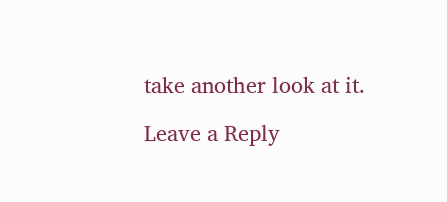take another look at it.

Leave a Reply